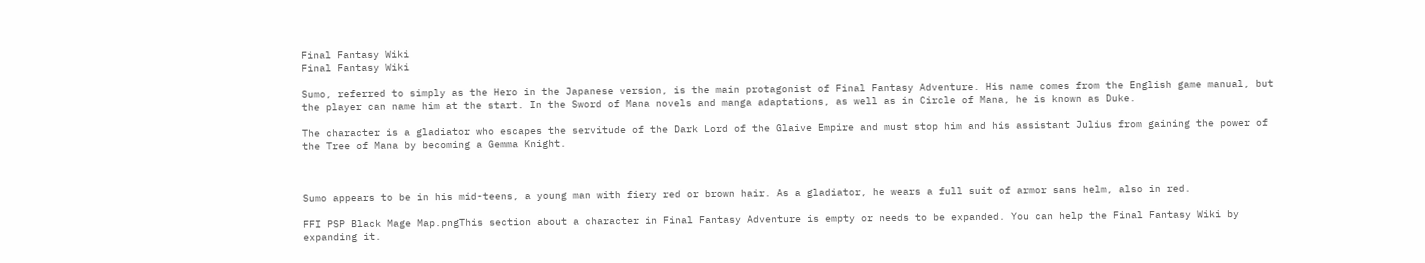Final Fantasy Wiki
Final Fantasy Wiki

Sumo, referred to simply as the Hero in the Japanese version, is the main protagonist of Final Fantasy Adventure. His name comes from the English game manual, but the player can name him at the start. In the Sword of Mana novels and manga adaptations, as well as in Circle of Mana, he is known as Duke.

The character is a gladiator who escapes the servitude of the Dark Lord of the Glaive Empire and must stop him and his assistant Julius from gaining the power of the Tree of Mana by becoming a Gemma Knight.



Sumo appears to be in his mid-teens, a young man with fiery red or brown hair. As a gladiator, he wears a full suit of armor sans helm, also in red.

FFI PSP Black Mage Map.pngThis section about a character in Final Fantasy Adventure is empty or needs to be expanded. You can help the Final Fantasy Wiki by expanding it.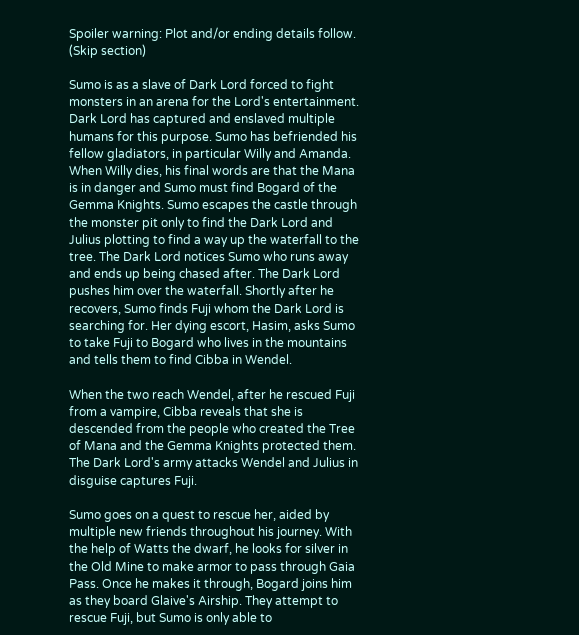Spoiler warning: Plot and/or ending details follow. (Skip section)

Sumo is as a slave of Dark Lord forced to fight monsters in an arena for the Lord's entertainment. Dark Lord has captured and enslaved multiple humans for this purpose. Sumo has befriended his fellow gladiators, in particular Willy and Amanda. When Willy dies, his final words are that the Mana is in danger and Sumo must find Bogard of the Gemma Knights. Sumo escapes the castle through the monster pit only to find the Dark Lord and Julius plotting to find a way up the waterfall to the tree. The Dark Lord notices Sumo who runs away and ends up being chased after. The Dark Lord pushes him over the waterfall. Shortly after he recovers, Sumo finds Fuji whom the Dark Lord is searching for. Her dying escort, Hasim, asks Sumo to take Fuji to Bogard who lives in the mountains and tells them to find Cibba in Wendel.

When the two reach Wendel, after he rescued Fuji from a vampire, Cibba reveals that she is descended from the people who created the Tree of Mana and the Gemma Knights protected them. The Dark Lord's army attacks Wendel and Julius in disguise captures Fuji.

Sumo goes on a quest to rescue her, aided by multiple new friends throughout his journey. With the help of Watts the dwarf, he looks for silver in the Old Mine to make armor to pass through Gaia Pass. Once he makes it through, Bogard joins him as they board Glaive's Airship. They attempt to rescue Fuji, but Sumo is only able to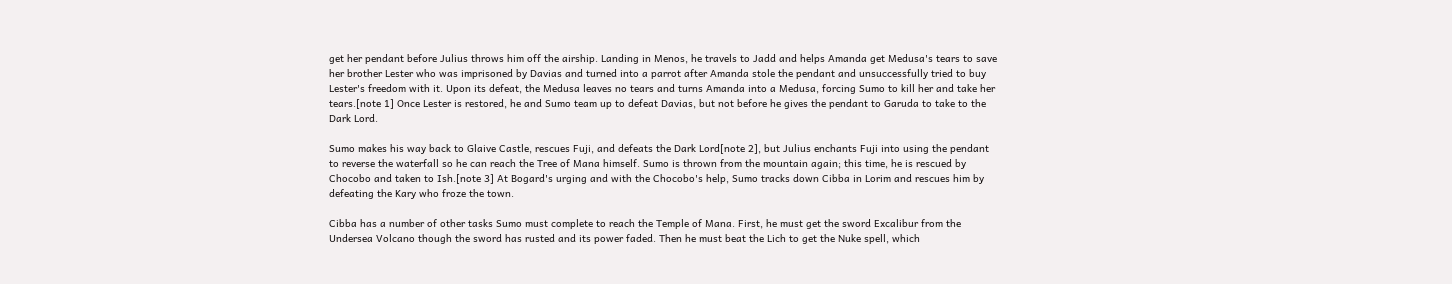get her pendant before Julius throws him off the airship. Landing in Menos, he travels to Jadd and helps Amanda get Medusa's tears to save her brother Lester who was imprisoned by Davias and turned into a parrot after Amanda stole the pendant and unsuccessfully tried to buy Lester's freedom with it. Upon its defeat, the Medusa leaves no tears and turns Amanda into a Medusa, forcing Sumo to kill her and take her tears.[note 1] Once Lester is restored, he and Sumo team up to defeat Davias, but not before he gives the pendant to Garuda to take to the Dark Lord.

Sumo makes his way back to Glaive Castle, rescues Fuji, and defeats the Dark Lord[note 2], but Julius enchants Fuji into using the pendant to reverse the waterfall so he can reach the Tree of Mana himself. Sumo is thrown from the mountain again; this time, he is rescued by Chocobo and taken to Ish.[note 3] At Bogard's urging and with the Chocobo's help, Sumo tracks down Cibba in Lorim and rescues him by defeating the Kary who froze the town.

Cibba has a number of other tasks Sumo must complete to reach the Temple of Mana. First, he must get the sword Excalibur from the Undersea Volcano though the sword has rusted and its power faded. Then he must beat the Lich to get the Nuke spell, which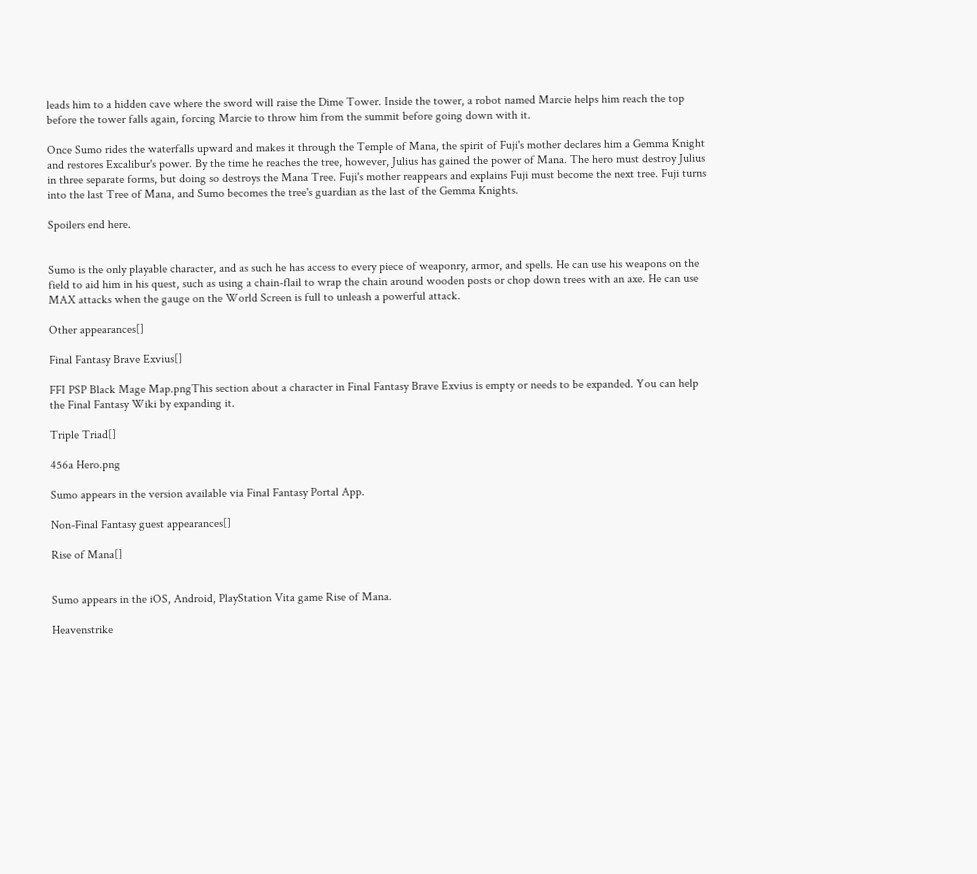leads him to a hidden cave where the sword will raise the Dime Tower. Inside the tower, a robot named Marcie helps him reach the top before the tower falls again, forcing Marcie to throw him from the summit before going down with it.

Once Sumo rides the waterfalls upward and makes it through the Temple of Mana, the spirit of Fuji's mother declares him a Gemma Knight and restores Excalibur's power. By the time he reaches the tree, however, Julius has gained the power of Mana. The hero must destroy Julius in three separate forms, but doing so destroys the Mana Tree. Fuji's mother reappears and explains Fuji must become the next tree. Fuji turns into the last Tree of Mana, and Sumo becomes the tree's guardian as the last of the Gemma Knights.

Spoilers end here.


Sumo is the only playable character, and as such he has access to every piece of weaponry, armor, and spells. He can use his weapons on the field to aid him in his quest, such as using a chain-flail to wrap the chain around wooden posts or chop down trees with an axe. He can use MAX attacks when the gauge on the World Screen is full to unleash a powerful attack.

Other appearances[]

Final Fantasy Brave Exvius[]

FFI PSP Black Mage Map.pngThis section about a character in Final Fantasy Brave Exvius is empty or needs to be expanded. You can help the Final Fantasy Wiki by expanding it.

Triple Triad[]

456a Hero.png

Sumo appears in the version available via Final Fantasy Portal App.

Non-Final Fantasy guest appearances[]

Rise of Mana[]


Sumo appears in the iOS, Android, PlayStation Vita game Rise of Mana.

Heavenstrike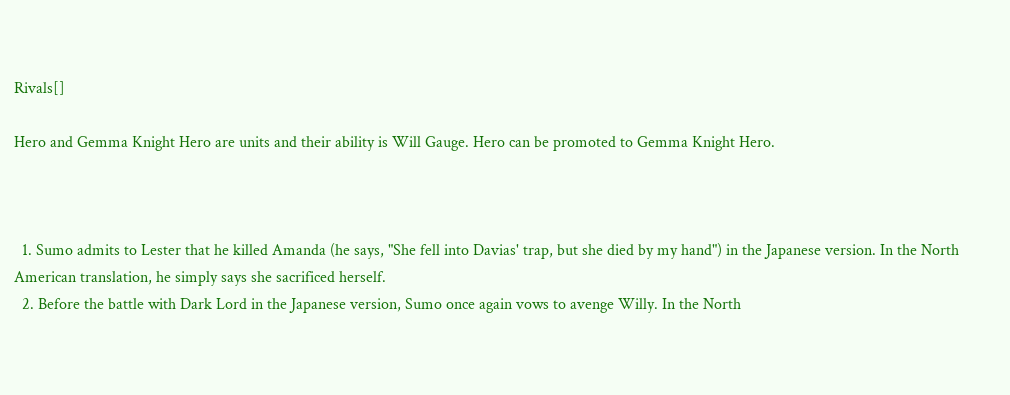Rivals[]

Hero and Gemma Knight Hero are units and their ability is Will Gauge. Hero can be promoted to Gemma Knight Hero.



  1. Sumo admits to Lester that he killed Amanda (he says, "She fell into Davias' trap, but she died by my hand") in the Japanese version. In the North American translation, he simply says she sacrificed herself.
  2. Before the battle with Dark Lord in the Japanese version, Sumo once again vows to avenge Willy. In the North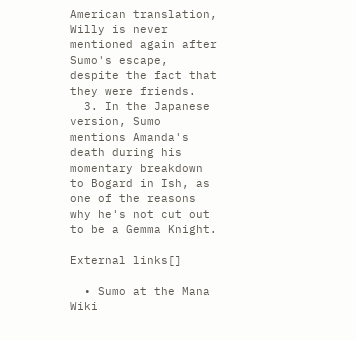American translation, Willy is never mentioned again after Sumo's escape, despite the fact that they were friends.
  3. In the Japanese version, Sumo mentions Amanda's death during his momentary breakdown to Bogard in Ish, as one of the reasons why he's not cut out to be a Gemma Knight.

External links[]

  • Sumo at the Mana Wiki